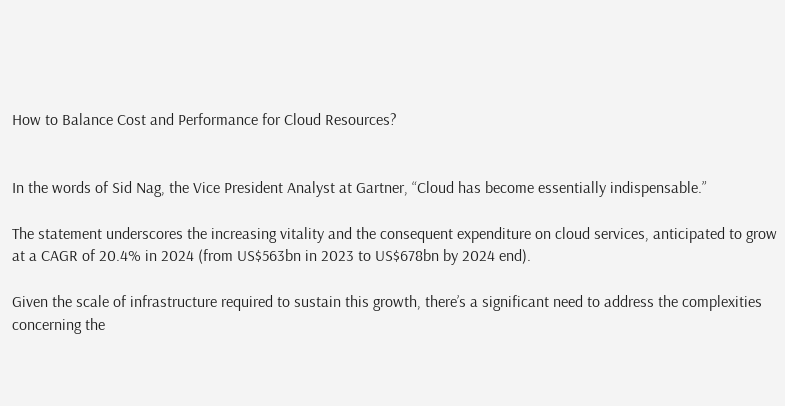How to Balance Cost and Performance for Cloud Resources?


In the words of Sid Nag, the Vice President Analyst at Gartner, “Cloud has become essentially indispensable.”

The statement underscores the increasing vitality and the consequent expenditure on cloud services, anticipated to grow at a CAGR of 20.4% in 2024 (from US$563bn in 2023 to US$678bn by 2024 end).

Given the scale of infrastructure required to sustain this growth, there’s a significant need to address the complexities concerning the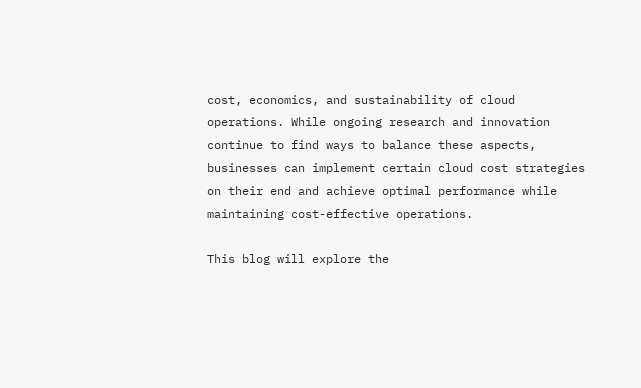cost, economics, and sustainability of cloud operations. While ongoing research and innovation continue to find ways to balance these aspects, businesses can implement certain cloud cost strategies on their end and achieve optimal performance while maintaining cost-effective operations.

This blog will explore the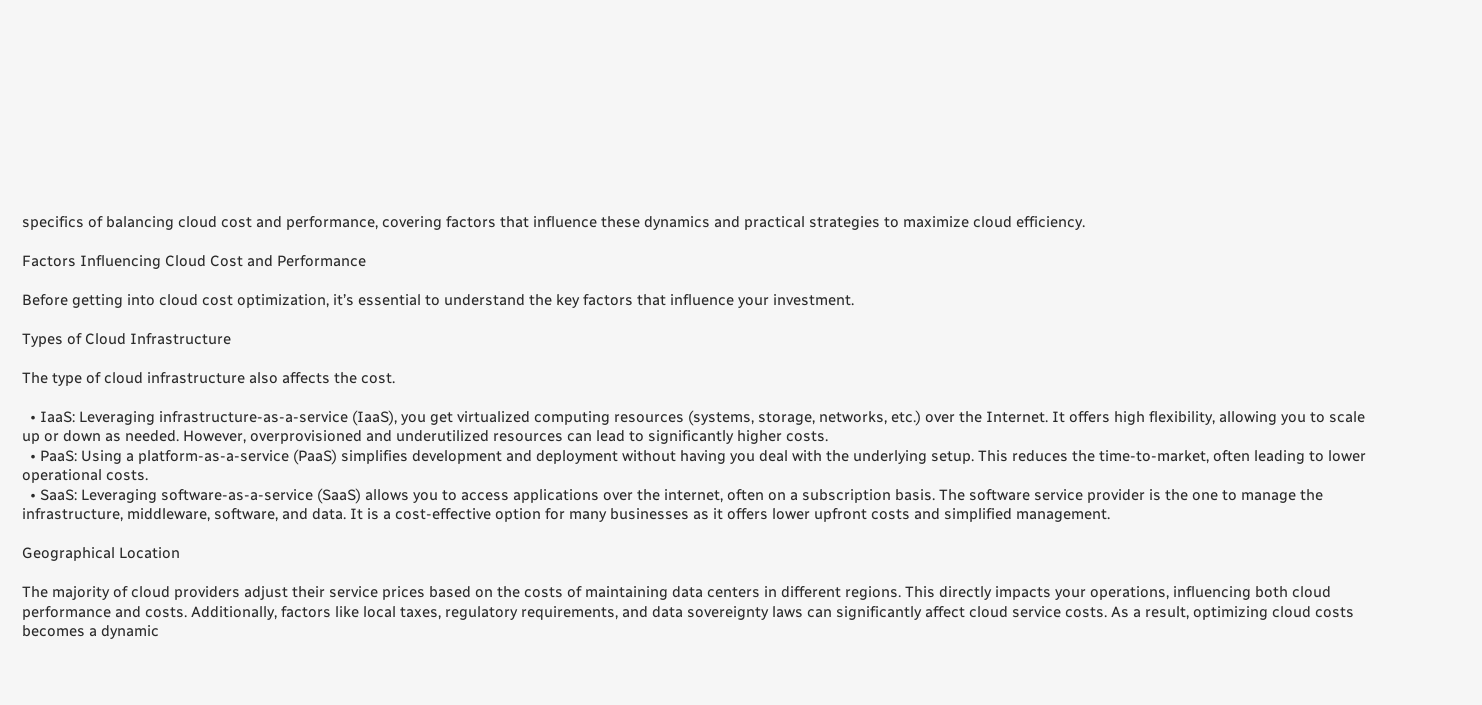specifics of balancing cloud cost and performance, covering factors that influence these dynamics and practical strategies to maximize cloud efficiency.

Factors Influencing Cloud Cost and Performance

Before getting into cloud cost optimization, it’s essential to understand the key factors that influence your investment.

Types of Cloud Infrastructure

The type of cloud infrastructure also affects the cost.

  • IaaS: Leveraging infrastructure-as-a-service (IaaS), you get virtualized computing resources (systems, storage, networks, etc.) over the Internet. It offers high flexibility, allowing you to scale up or down as needed. However, overprovisioned and underutilized resources can lead to significantly higher costs.
  • PaaS: Using a platform-as-a-service (PaaS) simplifies development and deployment without having you deal with the underlying setup. This reduces the time-to-market, often leading to lower operational costs.
  • SaaS: Leveraging software-as-a-service (SaaS) allows you to access applications over the internet, often on a subscription basis. The software service provider is the one to manage the infrastructure, middleware, software, and data. It is a cost-effective option for many businesses as it offers lower upfront costs and simplified management.

Geographical Location

The majority of cloud providers adjust their service prices based on the costs of maintaining data centers in different regions. This directly impacts your operations, influencing both cloud performance and costs. Additionally, factors like local taxes, regulatory requirements, and data sovereignty laws can significantly affect cloud service costs. As a result, optimizing cloud costs becomes a dynamic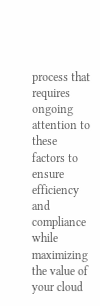process that requires ongoing attention to these factors to ensure efficiency and compliance while maximizing the value of your cloud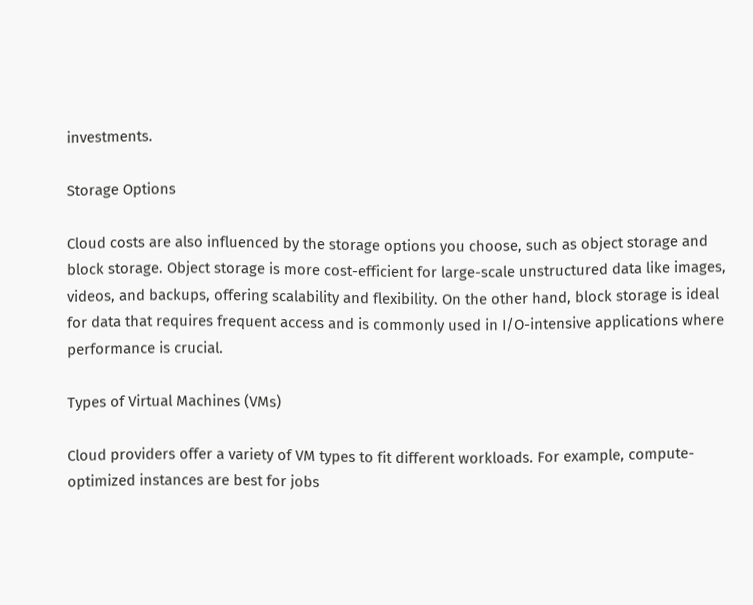investments.

Storage Options

Cloud costs are also influenced by the storage options you choose, such as object storage and block storage. Object storage is more cost-efficient for large-scale unstructured data like images, videos, and backups, offering scalability and flexibility. On the other hand, block storage is ideal for data that requires frequent access and is commonly used in I/O-intensive applications where performance is crucial.

Types of Virtual Machines (VMs)

Cloud providers offer a variety of VM types to fit different workloads. For example, compute-optimized instances are best for jobs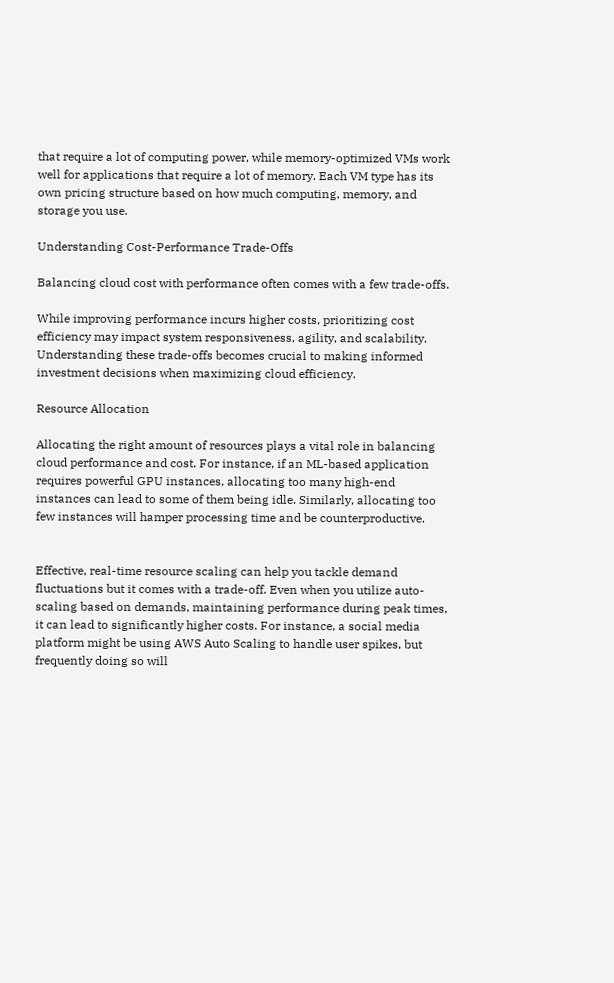that require a lot of computing power, while memory-optimized VMs work well for applications that require a lot of memory. Each VM type has its own pricing structure based on how much computing, memory, and storage you use.

Understanding Cost-Performance Trade-Offs

Balancing cloud cost with performance often comes with a few trade-offs.

While improving performance incurs higher costs, prioritizing cost efficiency may impact system responsiveness, agility, and scalability. Understanding these trade-offs becomes crucial to making informed investment decisions when maximizing cloud efficiency.

Resource Allocation

Allocating the right amount of resources plays a vital role in balancing cloud performance and cost. For instance, if an ML-based application requires powerful GPU instances, allocating too many high-end instances can lead to some of them being idle. Similarly, allocating too few instances will hamper processing time and be counterproductive.


Effective, real-time resource scaling can help you tackle demand fluctuations but it comes with a trade-off. Even when you utilize auto-scaling based on demands, maintaining performance during peak times, it can lead to significantly higher costs. For instance, a social media platform might be using AWS Auto Scaling to handle user spikes, but frequently doing so will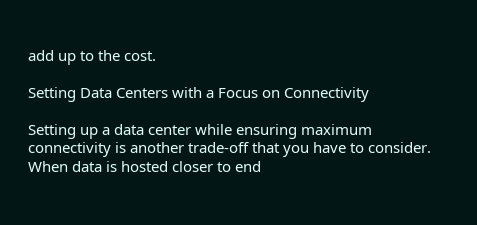add up to the cost.

Setting Data Centers with a Focus on Connectivity

Setting up a data center while ensuring maximum connectivity is another trade-off that you have to consider. When data is hosted closer to end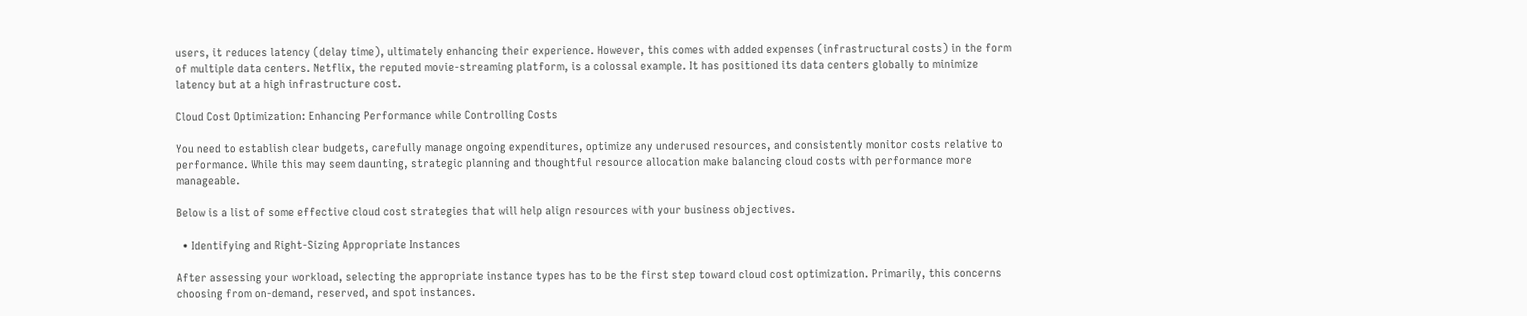users, it reduces latency (delay time), ultimately enhancing their experience. However, this comes with added expenses (infrastructural costs) in the form of multiple data centers. Netflix, the reputed movie-streaming platform, is a colossal example. It has positioned its data centers globally to minimize latency but at a high infrastructure cost.

Cloud Cost Optimization: Enhancing Performance while Controlling Costs

You need to establish clear budgets, carefully manage ongoing expenditures, optimize any underused resources, and consistently monitor costs relative to performance. While this may seem daunting, strategic planning and thoughtful resource allocation make balancing cloud costs with performance more manageable.

Below is a list of some effective cloud cost strategies that will help align resources with your business objectives.

  • Identifying and Right-Sizing Appropriate Instances

After assessing your workload, selecting the appropriate instance types has to be the first step toward cloud cost optimization. Primarily, this concerns choosing from on-demand, reserved, and spot instances.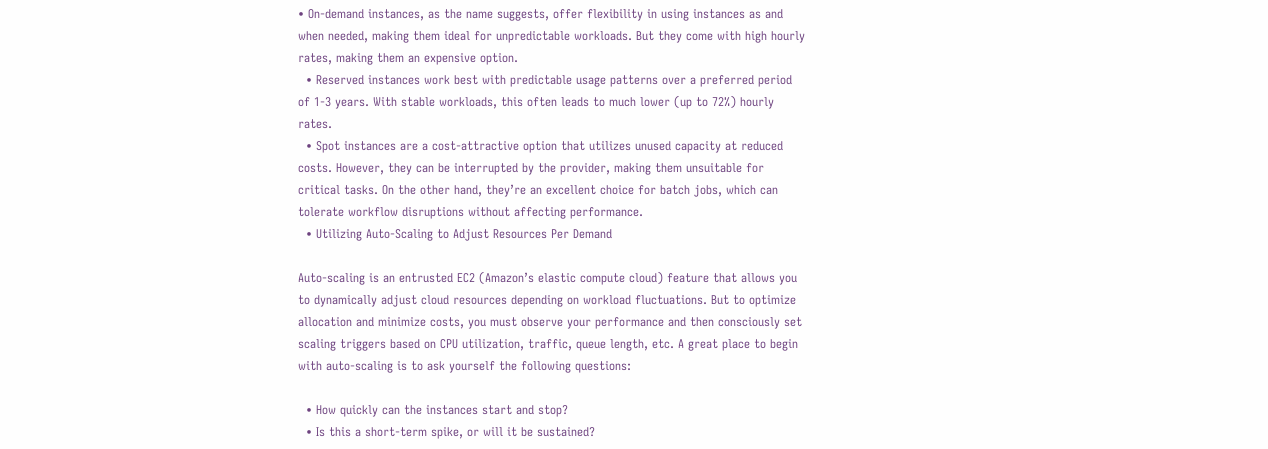• On-demand instances, as the name suggests, offer flexibility in using instances as and when needed, making them ideal for unpredictable workloads. But they come with high hourly rates, making them an expensive option.
  • Reserved instances work best with predictable usage patterns over a preferred period of 1-3 years. With stable workloads, this often leads to much lower (up to 72%) hourly rates.
  • Spot instances are a cost-attractive option that utilizes unused capacity at reduced costs. However, they can be interrupted by the provider, making them unsuitable for critical tasks. On the other hand, they’re an excellent choice for batch jobs, which can tolerate workflow disruptions without affecting performance.
  • Utilizing Auto-Scaling to Adjust Resources Per Demand

Auto-scaling is an entrusted EC2 (Amazon’s elastic compute cloud) feature that allows you to dynamically adjust cloud resources depending on workload fluctuations. But to optimize allocation and minimize costs, you must observe your performance and then consciously set scaling triggers based on CPU utilization, traffic, queue length, etc. A great place to begin with auto-scaling is to ask yourself the following questions:

  • How quickly can the instances start and stop?
  • Is this a short-term spike, or will it be sustained?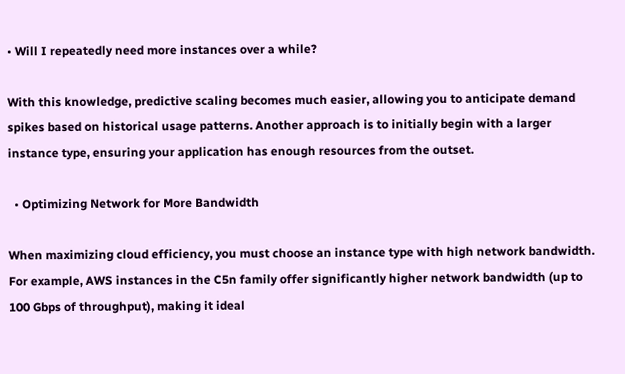• Will I repeatedly need more instances over a while?

With this knowledge, predictive scaling becomes much easier, allowing you to anticipate demand spikes based on historical usage patterns. Another approach is to initially begin with a larger instance type, ensuring your application has enough resources from the outset.

  • Optimizing Network for More Bandwidth

When maximizing cloud efficiency, you must choose an instance type with high network bandwidth. For example, AWS instances in the C5n family offer significantly higher network bandwidth (up to 100 Gbps of throughput), making it ideal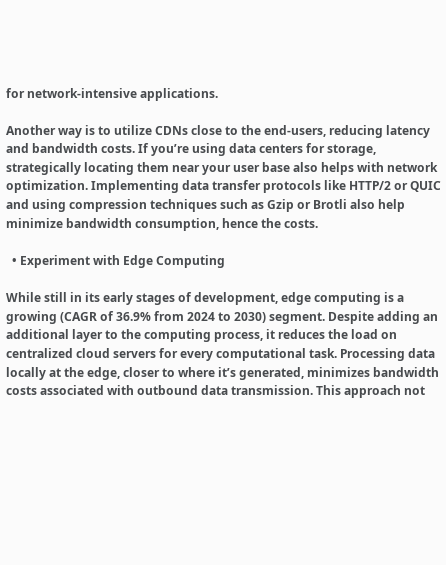for network-intensive applications.

Another way is to utilize CDNs close to the end-users, reducing latency and bandwidth costs. If you’re using data centers for storage, strategically locating them near your user base also helps with network optimization. Implementing data transfer protocols like HTTP/2 or QUIC and using compression techniques such as Gzip or Brotli also help minimize bandwidth consumption, hence the costs.

  • Experiment with Edge Computing

While still in its early stages of development, edge computing is a growing (CAGR of 36.9% from 2024 to 2030) segment. Despite adding an additional layer to the computing process, it reduces the load on centralized cloud servers for every computational task. Processing data locally at the edge, closer to where it’s generated, minimizes bandwidth costs associated with outbound data transmission. This approach not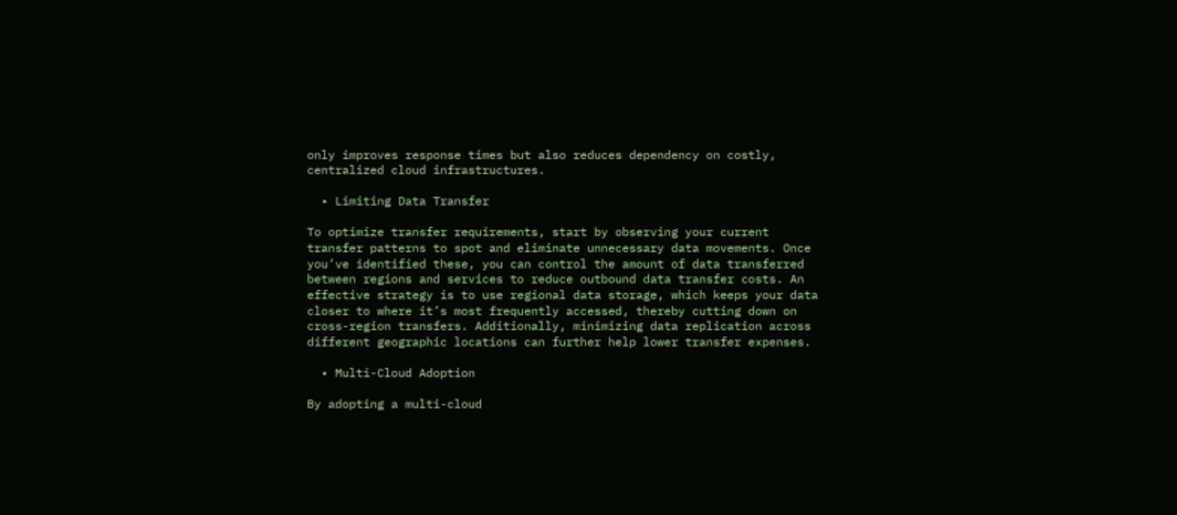only improves response times but also reduces dependency on costly, centralized cloud infrastructures.

  • Limiting Data Transfer

To optimize transfer requirements, start by observing your current transfer patterns to spot and eliminate unnecessary data movements. Once you’ve identified these, you can control the amount of data transferred between regions and services to reduce outbound data transfer costs. An effective strategy is to use regional data storage, which keeps your data closer to where it’s most frequently accessed, thereby cutting down on cross-region transfers. Additionally, minimizing data replication across different geographic locations can further help lower transfer expenses.

  • Multi-Cloud Adoption

By adopting a multi-cloud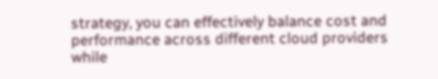strategy, you can effectively balance cost and performance across different cloud providers while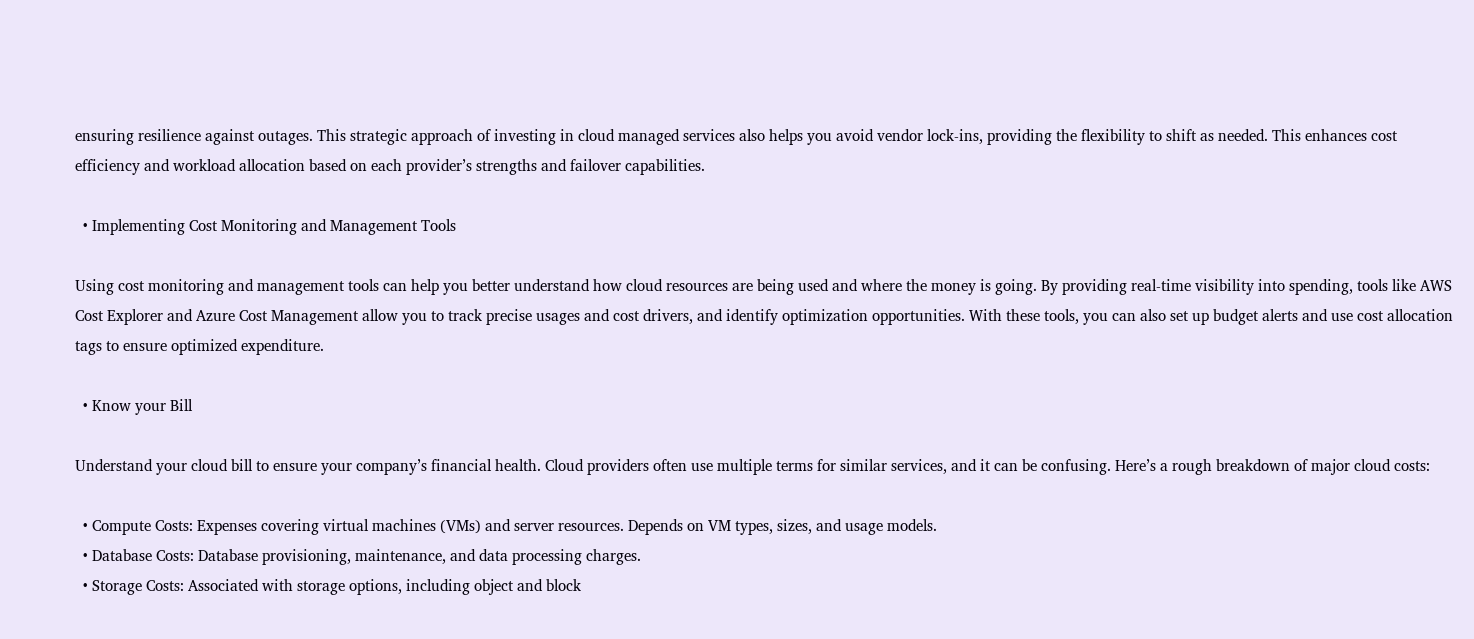ensuring resilience against outages. This strategic approach of investing in cloud managed services also helps you avoid vendor lock-ins, providing the flexibility to shift as needed. This enhances cost efficiency and workload allocation based on each provider’s strengths and failover capabilities.

  • Implementing Cost Monitoring and Management Tools

Using cost monitoring and management tools can help you better understand how cloud resources are being used and where the money is going. By providing real-time visibility into spending, tools like AWS Cost Explorer and Azure Cost Management allow you to track precise usages and cost drivers, and identify optimization opportunities. With these tools, you can also set up budget alerts and use cost allocation tags to ensure optimized expenditure.

  • Know your Bill

Understand your cloud bill to ensure your company’s financial health. Cloud providers often use multiple terms for similar services, and it can be confusing. Here’s a rough breakdown of major cloud costs:

  • Compute Costs: Expenses covering virtual machines (VMs) and server resources. Depends on VM types, sizes, and usage models.
  • Database Costs: Database provisioning, maintenance, and data processing charges.
  • Storage Costs: Associated with storage options, including object and block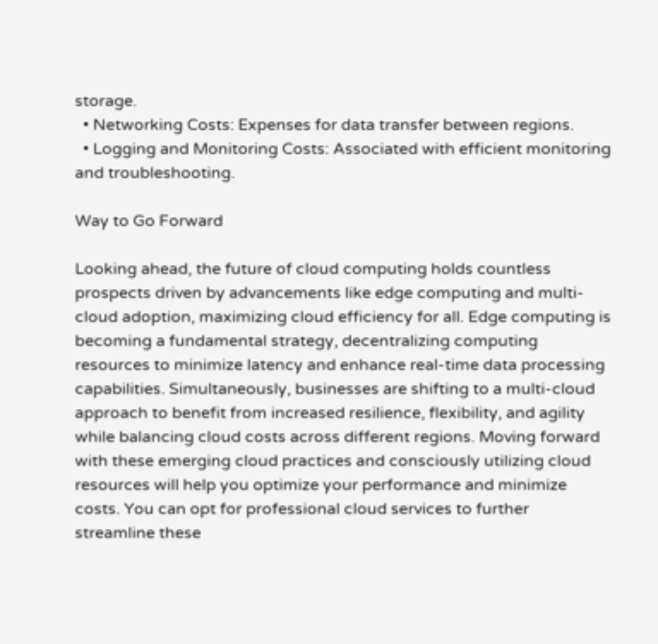storage.
  • Networking Costs: Expenses for data transfer between regions.
  • Logging and Monitoring Costs: Associated with efficient monitoring and troubleshooting.

Way to Go Forward

Looking ahead, the future of cloud computing holds countless prospects driven by advancements like edge computing and multi-cloud adoption, maximizing cloud efficiency for all. Edge computing is becoming a fundamental strategy, decentralizing computing resources to minimize latency and enhance real-time data processing capabilities. Simultaneously, businesses are shifting to a multi-cloud approach to benefit from increased resilience, flexibility, and agility while balancing cloud costs across different regions. Moving forward with these emerging cloud practices and consciously utilizing cloud resources will help you optimize your performance and minimize costs. You can opt for professional cloud services to further streamline these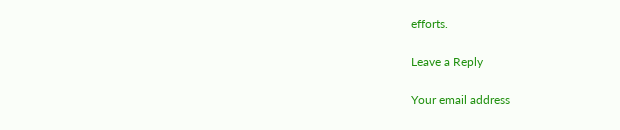efforts.

Leave a Reply

Your email address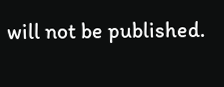will not be published.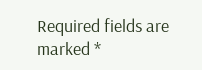Required fields are marked *